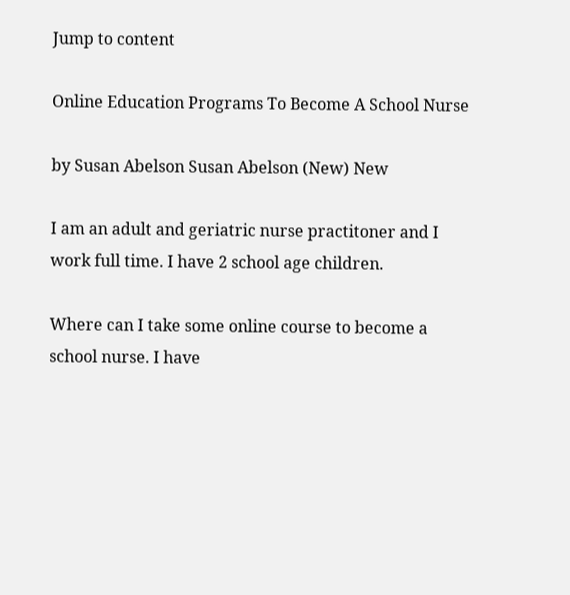Jump to content

Online Education Programs To Become A School Nurse

by Susan Abelson Susan Abelson (New) New

I am an adult and geriatric nurse practitoner and I work full time. I have 2 school age children.

Where can I take some online course to become a school nurse. I have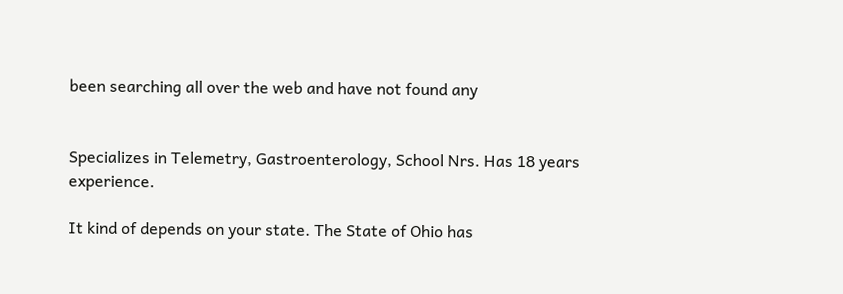been searching all over the web and have not found any


Specializes in Telemetry, Gastroenterology, School Nrs. Has 18 years experience.

It kind of depends on your state. The State of Ohio has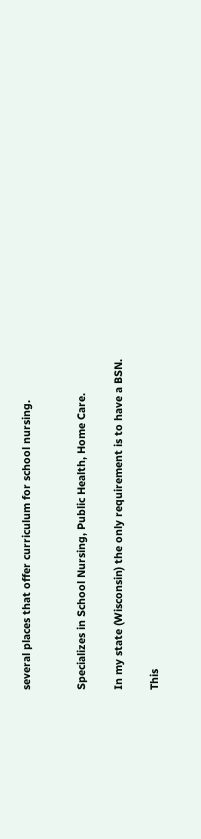several places that offer curriculum for school nursing.


Specializes in School Nursing, Public Health, Home Care.

In my state (Wisconsin) the only requirement is to have a BSN.

This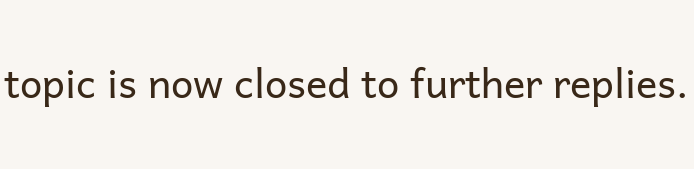topic is now closed to further replies.